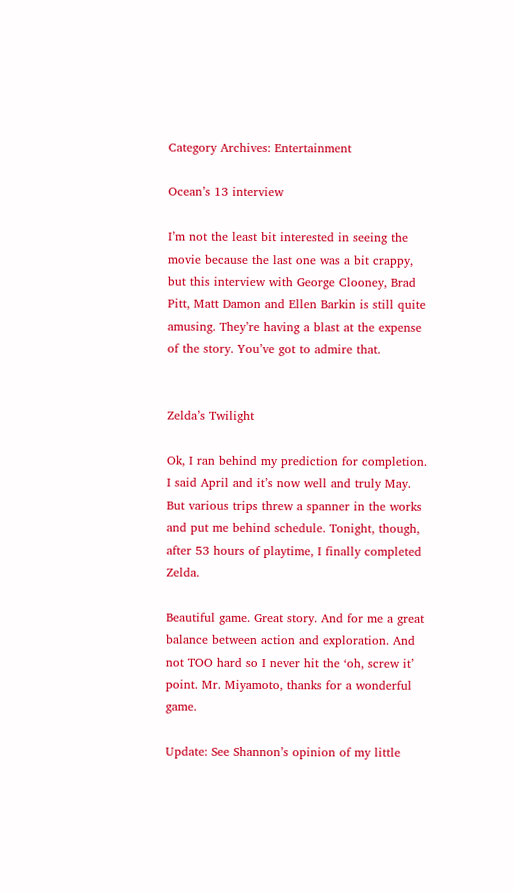Category Archives: Entertainment

Ocean’s 13 interview

I’m not the least bit interested in seeing the movie because the last one was a bit crappy, but this interview with George Clooney, Brad Pitt, Matt Damon and Ellen Barkin is still quite amusing. They’re having a blast at the expense of the story. You’ve got to admire that.


Zelda’s Twilight

Ok, I ran behind my prediction for completion. I said April and it’s now well and truly May. But various trips threw a spanner in the works and put me behind schedule. Tonight, though, after 53 hours of playtime, I finally completed Zelda.

Beautiful game. Great story. And for me a great balance between action and exploration. And not TOO hard so I never hit the ‘oh, screw it’ point. Mr. Miyamoto, thanks for a wonderful game.

Update: See Shannon’s opinion of my little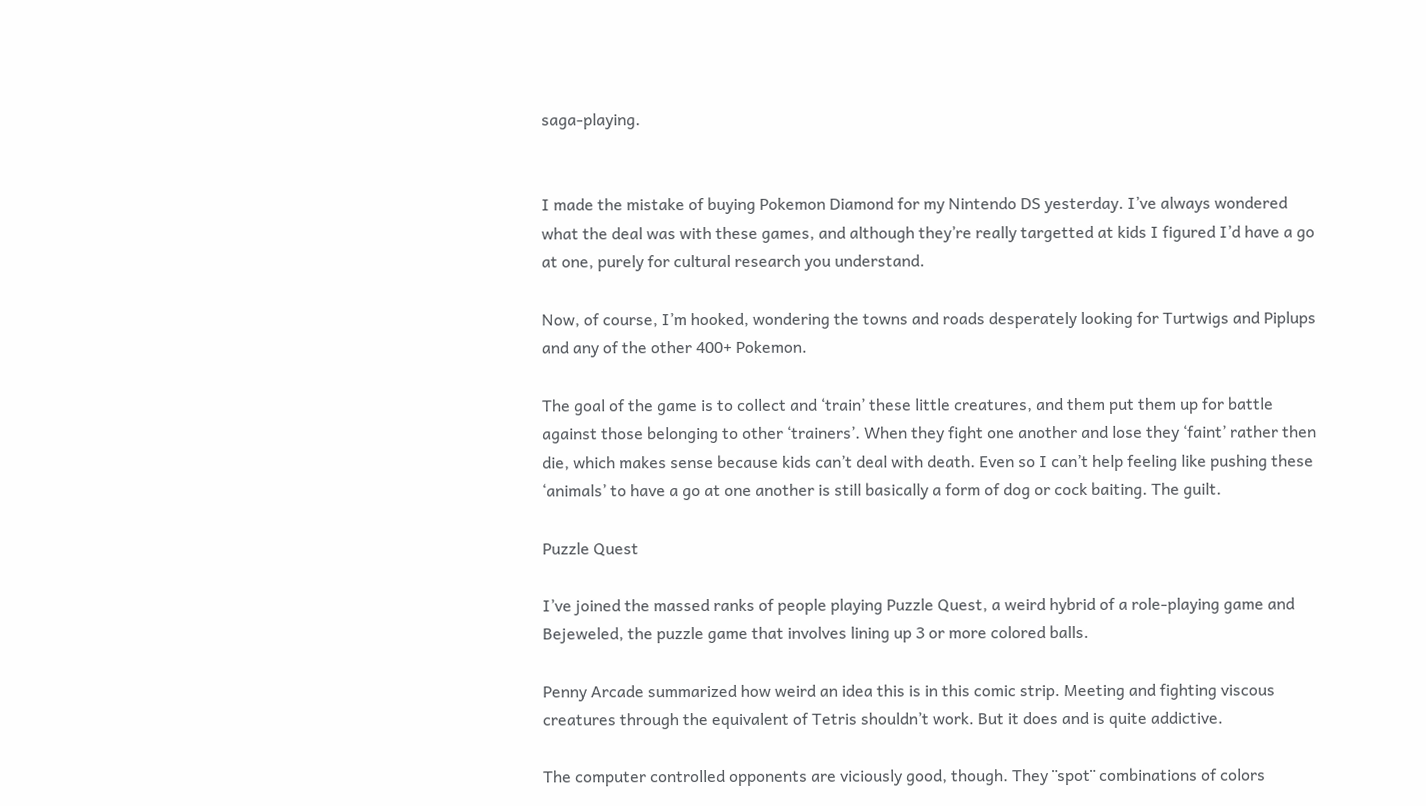saga-playing.


I made the mistake of buying Pokemon Diamond for my Nintendo DS yesterday. I’ve always wondered what the deal was with these games, and although they’re really targetted at kids I figured I’d have a go at one, purely for cultural research you understand.

Now, of course, I’m hooked, wondering the towns and roads desperately looking for Turtwigs and Piplups and any of the other 400+ Pokemon.

The goal of the game is to collect and ‘train’ these little creatures, and them put them up for battle against those belonging to other ‘trainers’. When they fight one another and lose they ‘faint’ rather then die, which makes sense because kids can’t deal with death. Even so I can’t help feeling like pushing these ‘animals’ to have a go at one another is still basically a form of dog or cock baiting. The guilt.

Puzzle Quest

I’ve joined the massed ranks of people playing Puzzle Quest, a weird hybrid of a role-playing game and Bejeweled, the puzzle game that involves lining up 3 or more colored balls.

Penny Arcade summarized how weird an idea this is in this comic strip. Meeting and fighting viscous creatures through the equivalent of Tetris shouldn’t work. But it does and is quite addictive.

The computer controlled opponents are viciously good, though. They ¨spot¨ combinations of colors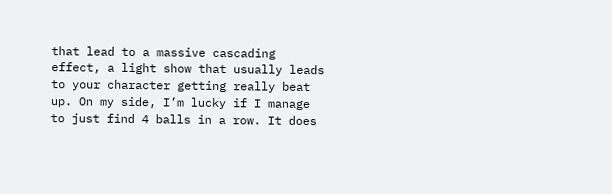that lead to a massive cascading effect, a light show that usually leads to your character getting really beat up. On my side, I’m lucky if I manage to just find 4 balls in a row. It does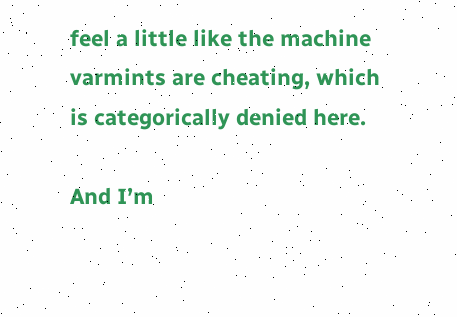feel a little like the machine varmints are cheating, which is categorically denied here.

And I’m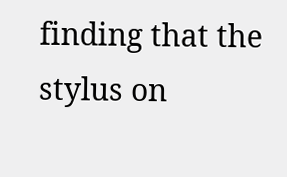finding that the stylus on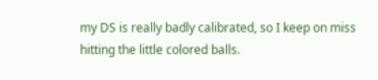my DS is really badly calibrated, so I keep on miss hitting the little colored balls.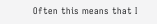Often this means that I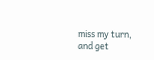miss my turn, and get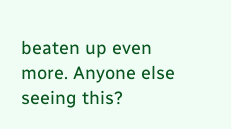beaten up even more. Anyone else seeing this?